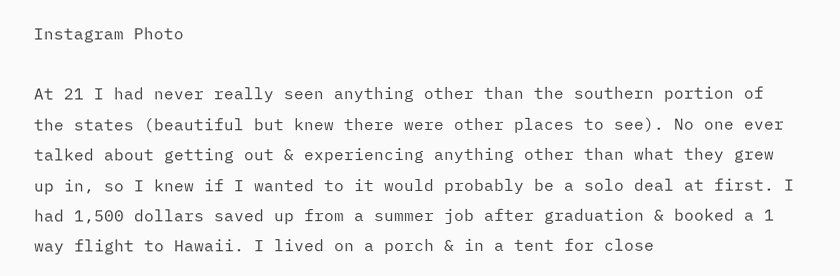Instagram Photo

At 21 I had never really seen anything other than the southern portion of the states (beautiful but knew there were other places to see). No one ever talked about getting out & experiencing anything other than what they grew up in, so I knew if I wanted to it would probably be a solo deal at first. I had 1,500 dollars saved up from a summer job after graduation & booked a 1 way flight to Hawaii. I lived on a porch & in a tent for close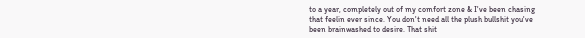to a year, completely out of my comfort zone & I've been chasing that feelin ever since. You don't need all the plush bullshit you've been brainwashed to desire. That shit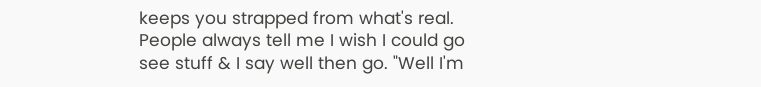keeps you strapped from what's real. People always tell me I wish I could go see stuff & I say well then go. "Well I'm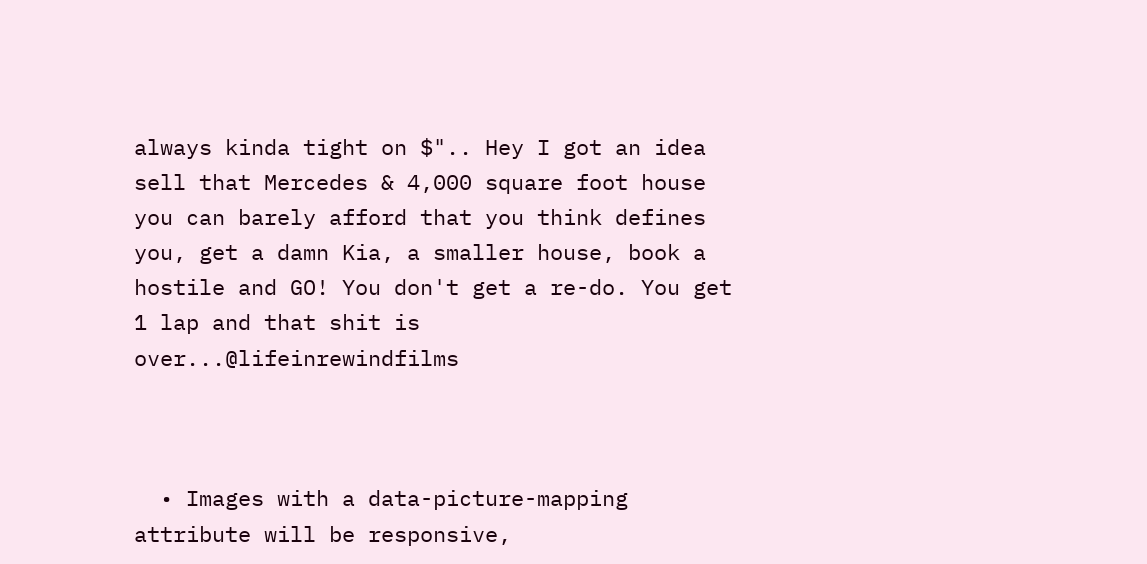always kinda tight on $".. Hey I got an idea sell that Mercedes & 4,000 square foot house you can barely afford that you think defines you, get a damn Kia, a smaller house, book a hostile and GO! You don't get a re-do. You get 1 lap and that shit is over...@lifeinrewindfilms



  • Images with a data-picture-mapping attribute will be responsive,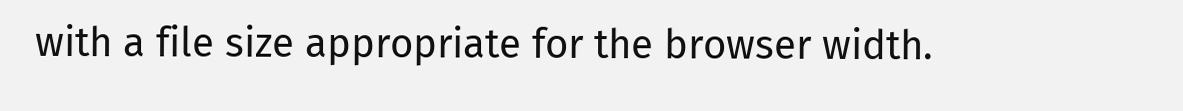with a file size appropriate for the browser width.